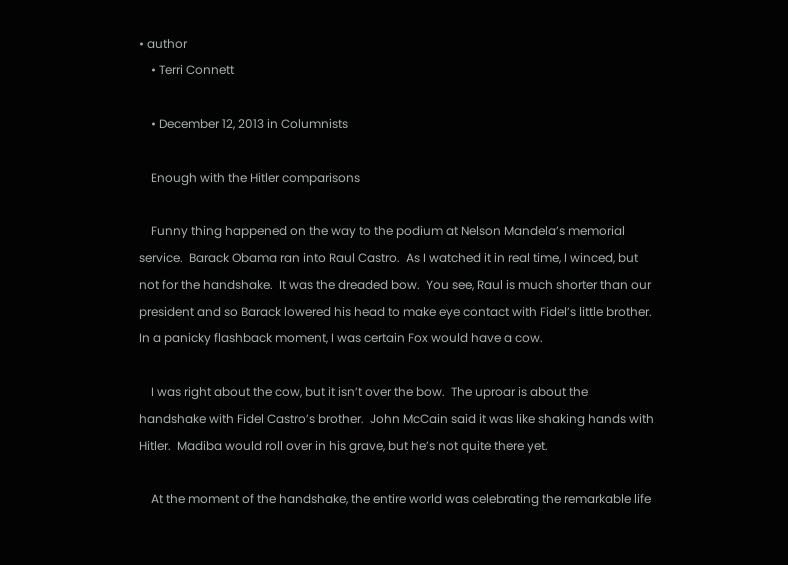• author
    • Terri Connett

    • December 12, 2013 in Columnists

    Enough with the Hitler comparisons

    Funny thing happened on the way to the podium at Nelson Mandela’s memorial service.  Barack Obama ran into Raul Castro.  As I watched it in real time, I winced, but not for the handshake.  It was the dreaded bow.  You see, Raul is much shorter than our president and so Barack lowered his head to make eye contact with Fidel’s little brother.  In a panicky flashback moment, I was certain Fox would have a cow.

    I was right about the cow, but it isn’t over the bow.  The uproar is about the handshake with Fidel Castro’s brother.  John McCain said it was like shaking hands with Hitler.  Madiba would roll over in his grave, but he’s not quite there yet.

    At the moment of the handshake, the entire world was celebrating the remarkable life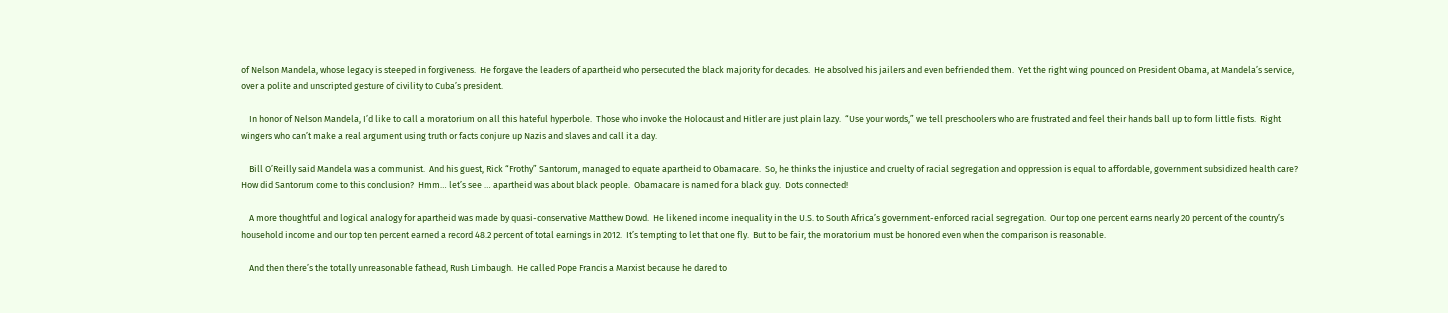of Nelson Mandela, whose legacy is steeped in forgiveness.  He forgave the leaders of apartheid who persecuted the black majority for decades.  He absolved his jailers and even befriended them.  Yet the right wing pounced on President Obama, at Mandela’s service, over a polite and unscripted gesture of civility to Cuba’s president.

    In honor of Nelson Mandela, I’d like to call a moratorium on all this hateful hyperbole.  Those who invoke the Holocaust and Hitler are just plain lazy.  “Use your words,” we tell preschoolers who are frustrated and feel their hands ball up to form little fists.  Right wingers who can’t make a real argument using truth or facts conjure up Nazis and slaves and call it a day.

    Bill O’Reilly said Mandela was a communist.  And his guest, Rick “Frothy” Santorum, managed to equate apartheid to Obamacare.  So, he thinks the injustice and cruelty of racial segregation and oppression is equal to affordable, government subsidized health care?  How did Santorum come to this conclusion?  Hmm… let’s see … apartheid was about black people.  Obamacare is named for a black guy.  Dots connected!

    A more thoughtful and logical analogy for apartheid was made by quasi-conservative Matthew Dowd.  He likened income inequality in the U.S. to South Africa’s government-enforced racial segregation.  Our top one percent earns nearly 20 percent of the country’s household income and our top ten percent earned a record 48.2 percent of total earnings in 2012.  It’s tempting to let that one fly.  But to be fair, the moratorium must be honored even when the comparison is reasonable.

    And then there’s the totally unreasonable fathead, Rush Limbaugh.  He called Pope Francis a Marxist because he dared to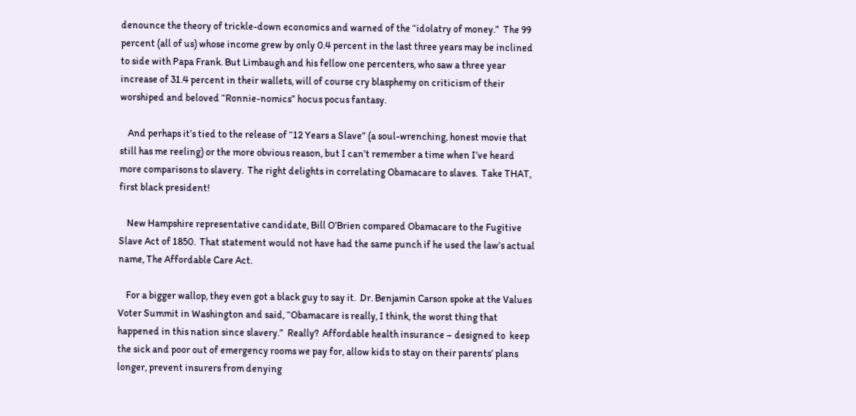denounce the theory of trickle-down economics and warned of the “idolatry of money.”  The 99 percent (all of us) whose income grew by only 0.4 percent in the last three years may be inclined to side with Papa Frank. But Limbaugh and his fellow one percenters, who saw a three year increase of 31.4 percent in their wallets, will of course cry blasphemy on criticism of their worshiped and beloved “Ronnie-nomics” hocus pocus fantasy.

    And perhaps it’s tied to the release of “12 Years a Slave” (a soul-wrenching, honest movie that still has me reeling) or the more obvious reason, but I can’t remember a time when I’ve heard more comparisons to slavery.  The right delights in correlating Obamacare to slaves.  Take THAT, first black president!

    New Hampshire representative candidate, Bill O’Brien compared Obamacare to the Fugitive Slave Act of 1850.  That statement would not have had the same punch if he used the law’s actual name, The Affordable Care Act.

    For a bigger wallop, they even got a black guy to say it.  Dr. Benjamin Carson spoke at the Values Voter Summit in Washington and said, “Obamacare is really, I think, the worst thing that happened in this nation since slavery.”  Really?  Affordable health insurance – designed to  keep the sick and poor out of emergency rooms we pay for, allow kids to stay on their parents’ plans longer, prevent insurers from denying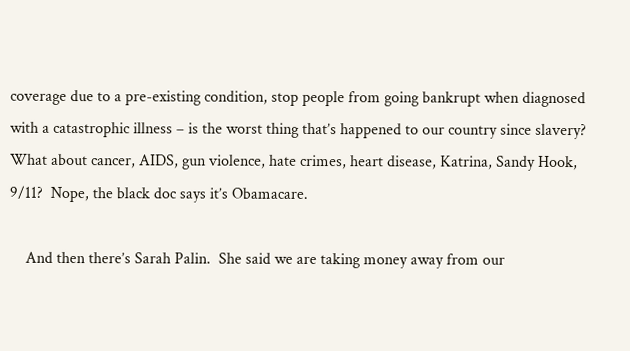coverage due to a pre-existing condition, stop people from going bankrupt when diagnosed with a catastrophic illness – is the worst thing that’s happened to our country since slavery?  What about cancer, AIDS, gun violence, hate crimes, heart disease, Katrina, Sandy Hook, 9/11?  Nope, the black doc says it’s Obamacare.

    And then there’s Sarah Palin.  She said we are taking money away from our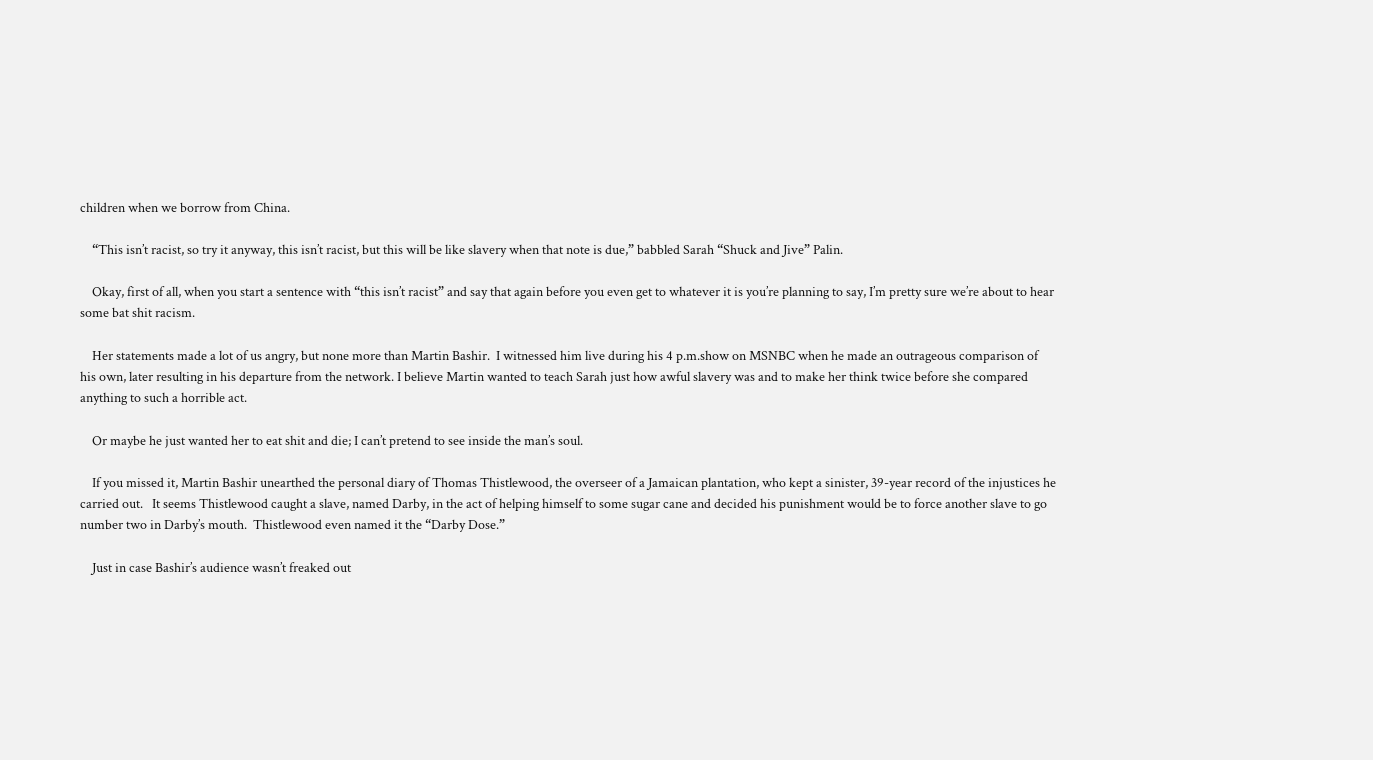children when we borrow from China.

    “This isn’t racist, so try it anyway, this isn’t racist, but this will be like slavery when that note is due,” babbled Sarah “Shuck and Jive” Palin.

    Okay, first of all, when you start a sentence with “this isn’t racist” and say that again before you even get to whatever it is you’re planning to say, I’m pretty sure we’re about to hear some bat shit racism.

    Her statements made a lot of us angry, but none more than Martin Bashir.  I witnessed him live during his 4 p.m.show on MSNBC when he made an outrageous comparison of his own, later resulting in his departure from the network. I believe Martin wanted to teach Sarah just how awful slavery was and to make her think twice before she compared anything to such a horrible act.

    Or maybe he just wanted her to eat shit and die; I can’t pretend to see inside the man’s soul.

    If you missed it, Martin Bashir unearthed the personal diary of Thomas Thistlewood, the overseer of a Jamaican plantation, who kept a sinister, 39-year record of the injustices he carried out.   It seems Thistlewood caught a slave, named Darby, in the act of helping himself to some sugar cane and decided his punishment would be to force another slave to go number two in Darby’s mouth.  Thistlewood even named it the “Darby Dose.”

    Just in case Bashir’s audience wasn’t freaked out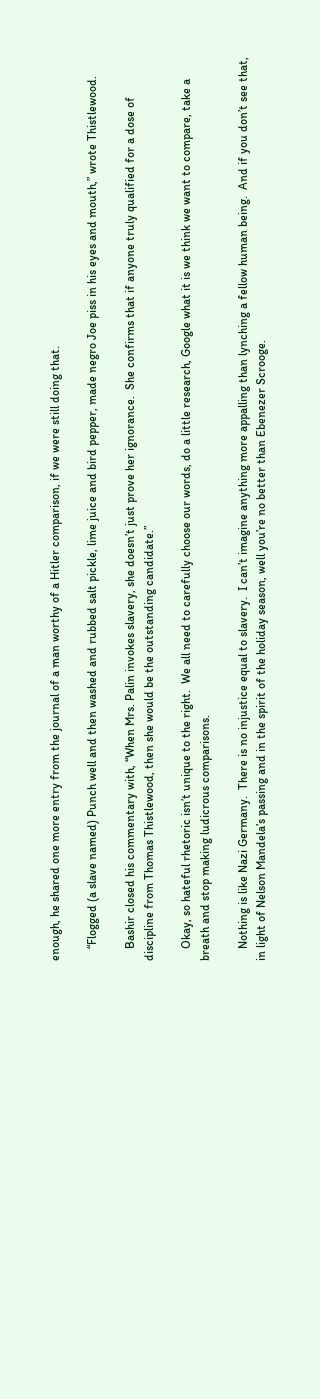enough, he shared one more entry from the journal of a man worthy of a Hitler comparison, if we were still doing that.

    “Flogged (a slave named) Punch well and then washed and rubbed salt pickle, lime juice and bird pepper, made negro Joe piss in his eyes and mouth,” wrote Thistlewood.

    Bashir closed his commentary with, “When Mrs. Palin invokes slavery, she doesn’t just prove her ignorance.  She confirms that if anyone truly qualified for a dose of discipline from Thomas Thistlewood, then she would be the outstanding candidate.”

    Okay, so hateful rhetoric isn’t unique to the right.  We all need to carefully choose our words, do a little research, Google what it is we think we want to compare, take a breath and stop making ludicrous comparisons.

    Nothing is like Nazi Germany.  There is no injustice equal to slavery.  I can’t imagine anything more appalling than lynching a fellow human being.  And if you don’t see that, in light of Nelson Mandela’s passing and in the spirit of the holiday season, well you’re no better than Ebenezer Scrooge.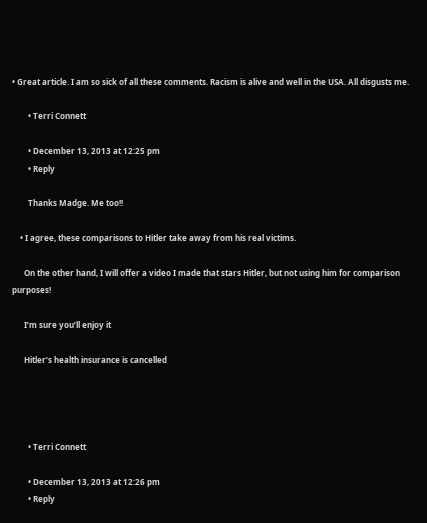• Great article. I am so sick of all these comments. Racism is alive and well in the USA. All disgusts me.

        • Terri Connett

        • December 13, 2013 at 12:25 pm
        • Reply

        Thanks Madge. Me too!!

    • I agree, these comparisons to Hitler take away from his real victims.

      On the other hand, I will offer a video I made that stars Hitler, but not using him for comparison purposes!

      I’m sure you’ll enjoy it

      Hitler’s health insurance is cancelled




        • Terri Connett

        • December 13, 2013 at 12:26 pm
        • Reply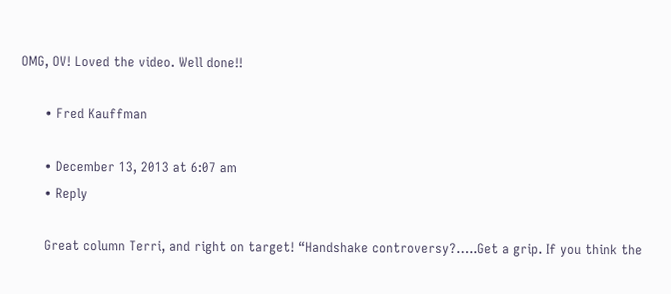OMG, OV! Loved the video. Well done!!

      • Fred Kauffman

      • December 13, 2013 at 6:07 am
      • Reply

      Great column Terri, and right on target! “Handshake controversy?…..Get a grip. If you think the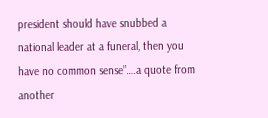president should have snubbed a national leader at a funeral, then you have no common sense”….a quote from another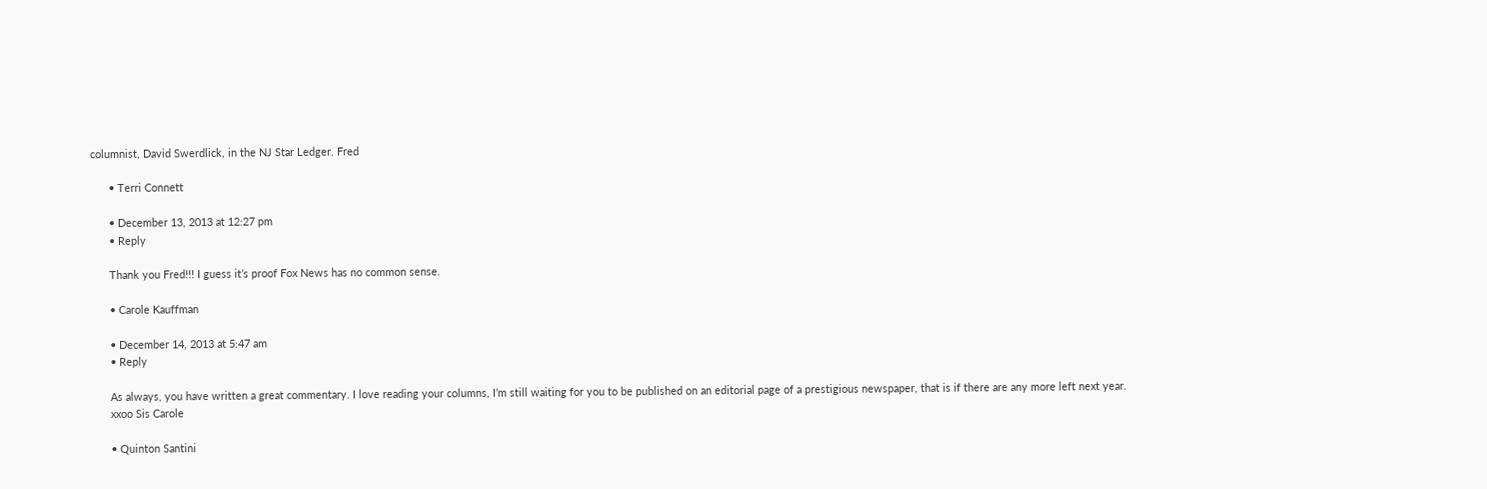columnist, David Swerdlick, in the NJ Star Ledger. Fred

      • Terri Connett

      • December 13, 2013 at 12:27 pm
      • Reply

      Thank you Fred!!! I guess it’s proof Fox News has no common sense.

      • Carole Kauffman

      • December 14, 2013 at 5:47 am
      • Reply

      As always, you have written a great commentary. I love reading your columns, I’m still waiting for you to be published on an editorial page of a prestigious newspaper, that is if there are any more left next year.
      xxoo Sis Carole

      • Quinton Santini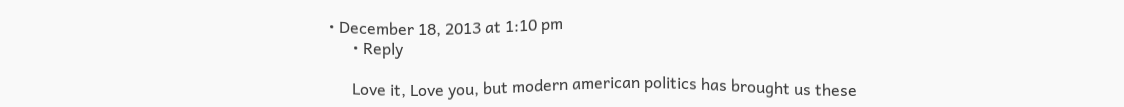• December 18, 2013 at 1:10 pm
      • Reply

      Love it, Love you, but modern american politics has brought us these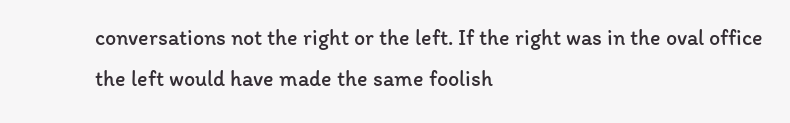conversations not the right or the left. If the right was in the oval office the left would have made the same foolish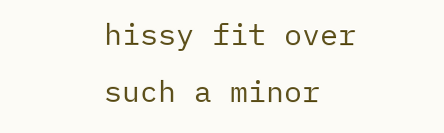hissy fit over such a minor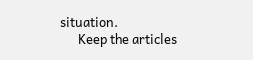situation.
      Keep the articles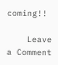coming!!

    Leave a Comment